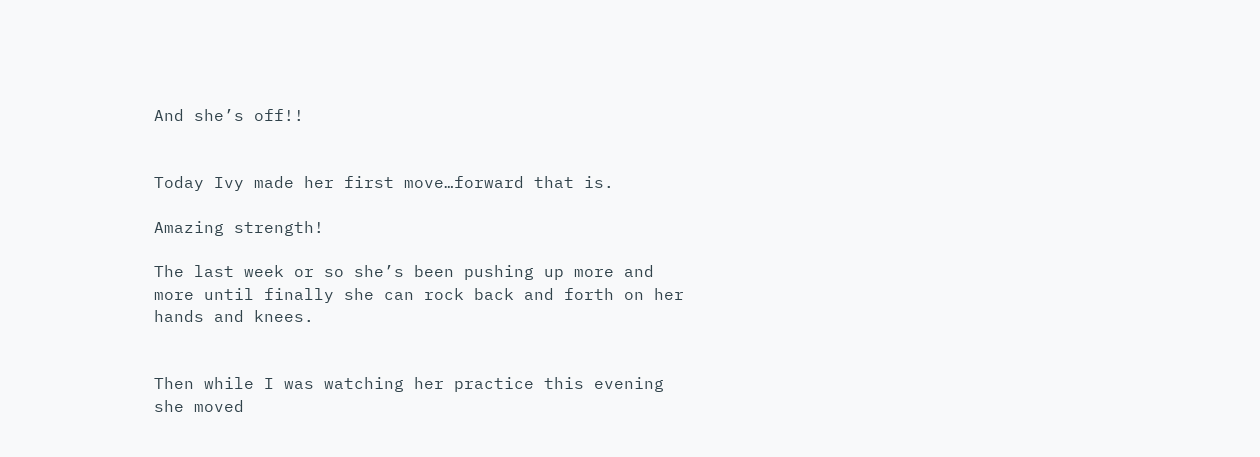And she’s off!!


Today Ivy made her first move…forward that is.

Amazing strength!

The last week or so she’s been pushing up more and more until finally she can rock back and forth on her hands and knees.


Then while I was watching her practice this evening she moved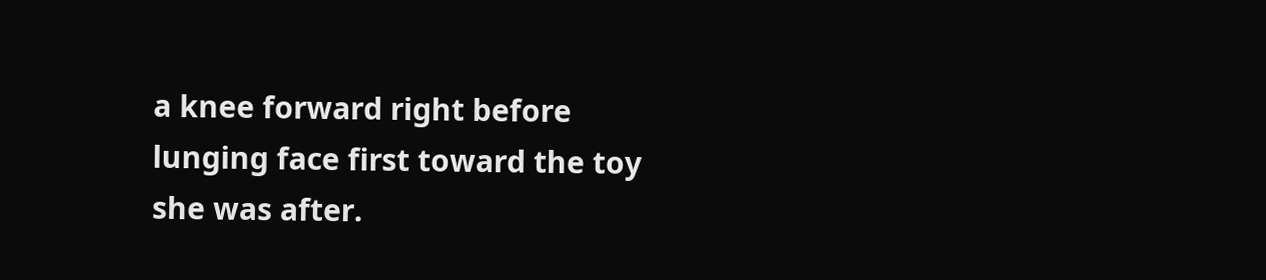a knee forward right before lunging face first toward the toy she was after.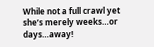While not a full crawl yet she’s merely weeks…or days…away!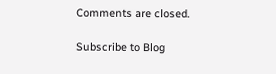Comments are closed.

Subscribe to Blog